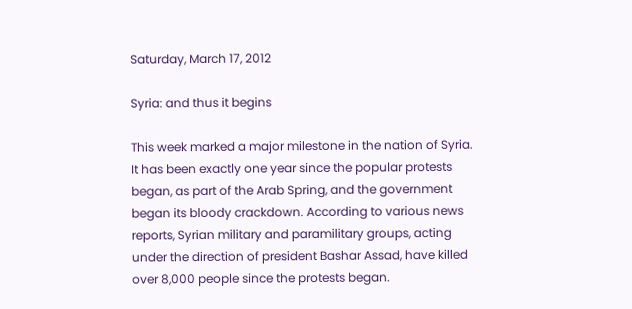Saturday, March 17, 2012

Syria: and thus it begins

This week marked a major milestone in the nation of Syria. It has been exactly one year since the popular protests began, as part of the Arab Spring, and the government began its bloody crackdown. According to various news reports, Syrian military and paramilitary groups, acting under the direction of president Bashar Assad, have killed over 8,000 people since the protests began.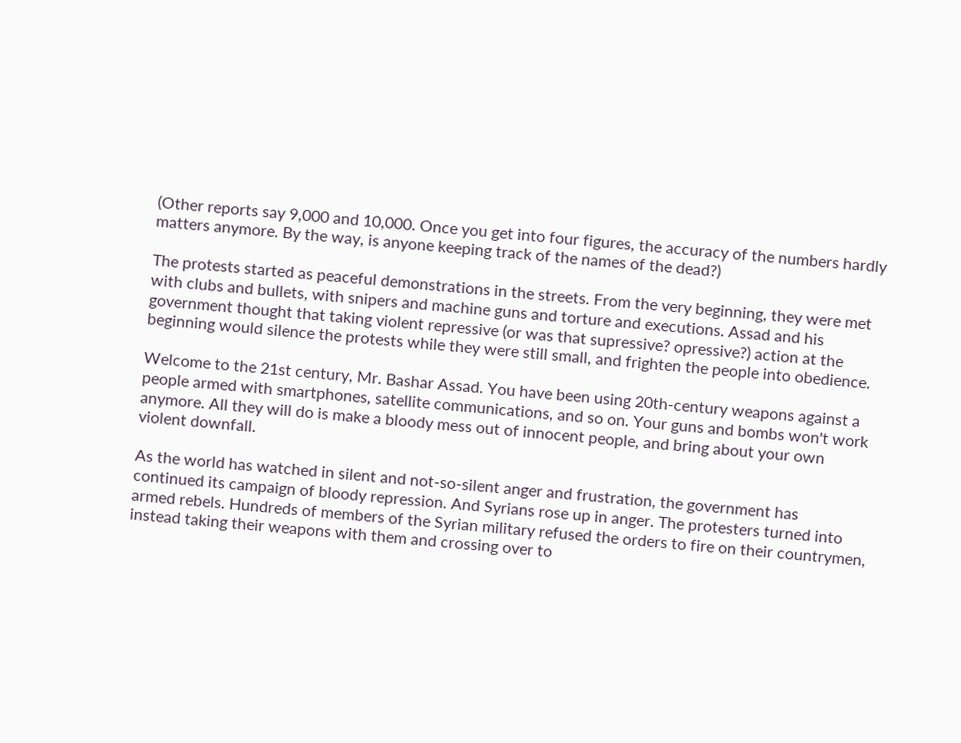(Other reports say 9,000 and 10,000. Once you get into four figures, the accuracy of the numbers hardly matters anymore. By the way, is anyone keeping track of the names of the dead?)

The protests started as peaceful demonstrations in the streets. From the very beginning, they were met with clubs and bullets, with snipers and machine guns and torture and executions. Assad and his government thought that taking violent repressive (or was that supressive? opressive?) action at the beginning would silence the protests while they were still small, and frighten the people into obedience.

Welcome to the 21st century, Mr. Bashar Assad. You have been using 20th-century weapons against a people armed with smartphones, satellite communications, and so on. Your guns and bombs won't work anymore. All they will do is make a bloody mess out of innocent people, and bring about your own violent downfall.

As the world has watched in silent and not-so-silent anger and frustration, the government has continued its campaign of bloody repression. And Syrians rose up in anger. The protesters turned into armed rebels. Hundreds of members of the Syrian military refused the orders to fire on their countrymen, instead taking their weapons with them and crossing over to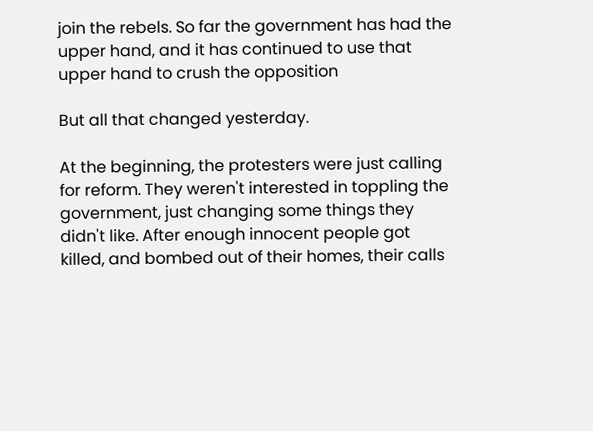join the rebels. So far the government has had the upper hand, and it has continued to use that upper hand to crush the opposition

But all that changed yesterday.

At the beginning, the protesters were just calling for reform. They weren't interested in toppling the government, just changing some things they didn't like. After enough innocent people got killed, and bombed out of their homes, their calls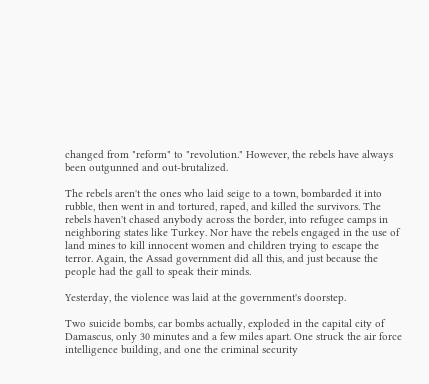changed from "reform" to "revolution." However, the rebels have always been outgunned and out-brutalized.

The rebels aren't the ones who laid seige to a town, bombarded it into rubble, then went in and tortured, raped, and killed the survivors. The rebels haven't chased anybody across the border, into refugee camps in neighboring states like Turkey. Nor have the rebels engaged in the use of land mines to kill innocent women and children trying to escape the terror. Again, the Assad government did all this, and just because the people had the gall to speak their minds.

Yesterday, the violence was laid at the government's doorstep.

Two suicide bombs, car bombs actually, exploded in the capital city of Damascus, only 30 minutes and a few miles apart. One struck the air force intelligence building, and one the criminal security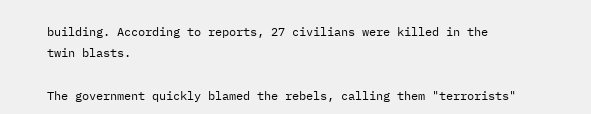building. According to reports, 27 civilians were killed in the twin blasts.

The government quickly blamed the rebels, calling them "terrorists"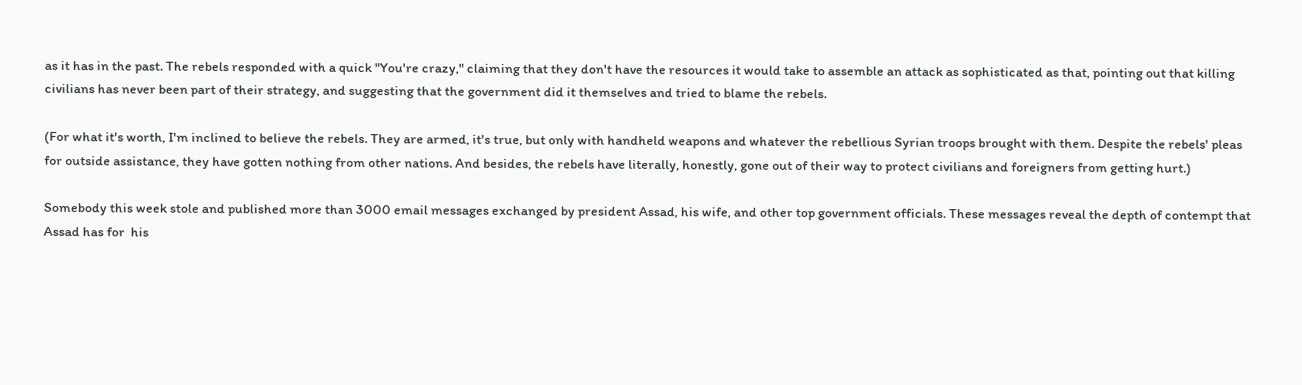as it has in the past. The rebels responded with a quick "You're crazy," claiming that they don't have the resources it would take to assemble an attack as sophisticated as that, pointing out that killing civilians has never been part of their strategy, and suggesting that the government did it themselves and tried to blame the rebels.

(For what it's worth, I'm inclined to believe the rebels. They are armed, it's true, but only with handheld weapons and whatever the rebellious Syrian troops brought with them. Despite the rebels' pleas for outside assistance, they have gotten nothing from other nations. And besides, the rebels have literally, honestly, gone out of their way to protect civilians and foreigners from getting hurt.)

Somebody this week stole and published more than 3000 email messages exchanged by president Assad, his wife, and other top government officials. These messages reveal the depth of contempt that Assad has for  his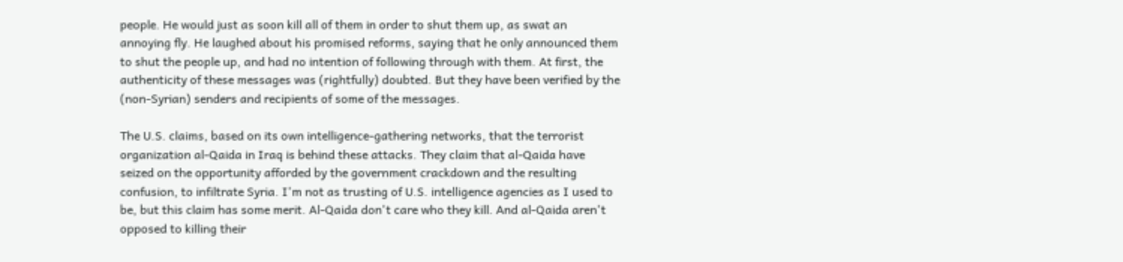people. He would just as soon kill all of them in order to shut them up, as swat an annoying fly. He laughed about his promised reforms, saying that he only announced them to shut the people up, and had no intention of following through with them. At first, the authenticity of these messages was (rightfully) doubted. But they have been verified by the (non-Syrian) senders and recipients of some of the messages.

The U.S. claims, based on its own intelligence-gathering networks, that the terrorist organization al-Qaida in Iraq is behind these attacks. They claim that al-Qaida have seized on the opportunity afforded by the government crackdown and the resulting confusion, to infiltrate Syria. I'm not as trusting of U.S. intelligence agencies as I used to be, but this claim has some merit. Al-Qaida don't care who they kill. And al-Qaida aren't opposed to killing their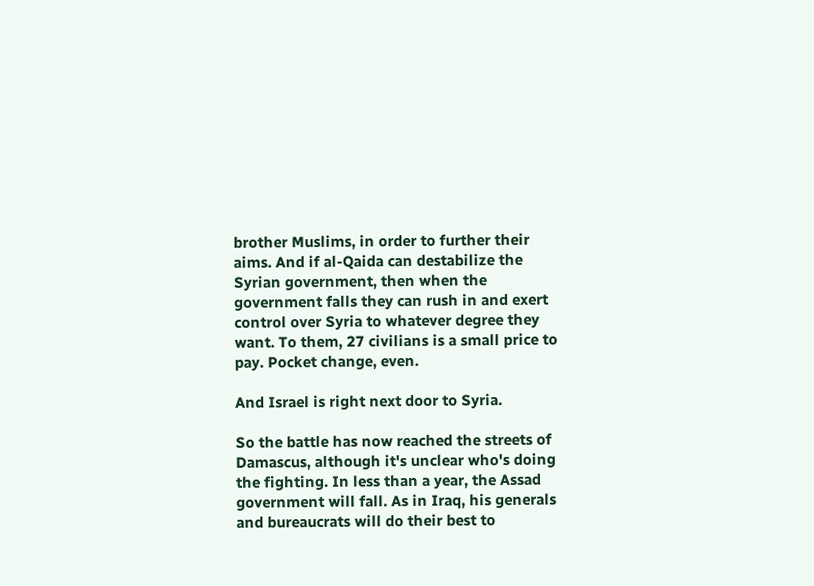brother Muslims, in order to further their aims. And if al-Qaida can destabilize the Syrian government, then when the government falls they can rush in and exert control over Syria to whatever degree they want. To them, 27 civilians is a small price to pay. Pocket change, even.

And Israel is right next door to Syria.

So the battle has now reached the streets of Damascus, although it's unclear who's doing the fighting. In less than a year, the Assad government will fall. As in Iraq, his generals and bureaucrats will do their best to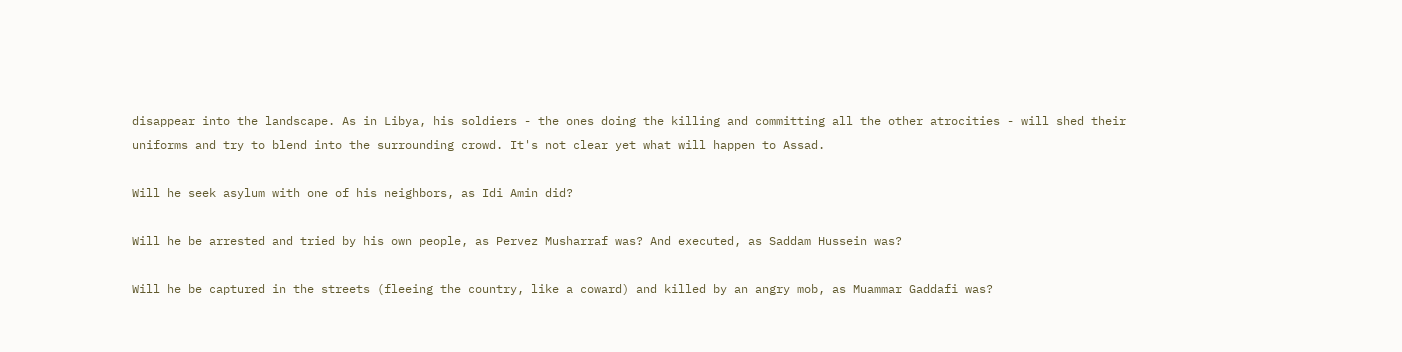disappear into the landscape. As in Libya, his soldiers - the ones doing the killing and committing all the other atrocities - will shed their uniforms and try to blend into the surrounding crowd. It's not clear yet what will happen to Assad.

Will he seek asylum with one of his neighbors, as Idi Amin did?

Will he be arrested and tried by his own people, as Pervez Musharraf was? And executed, as Saddam Hussein was?

Will he be captured in the streets (fleeing the country, like a coward) and killed by an angry mob, as Muammar Gaddafi was?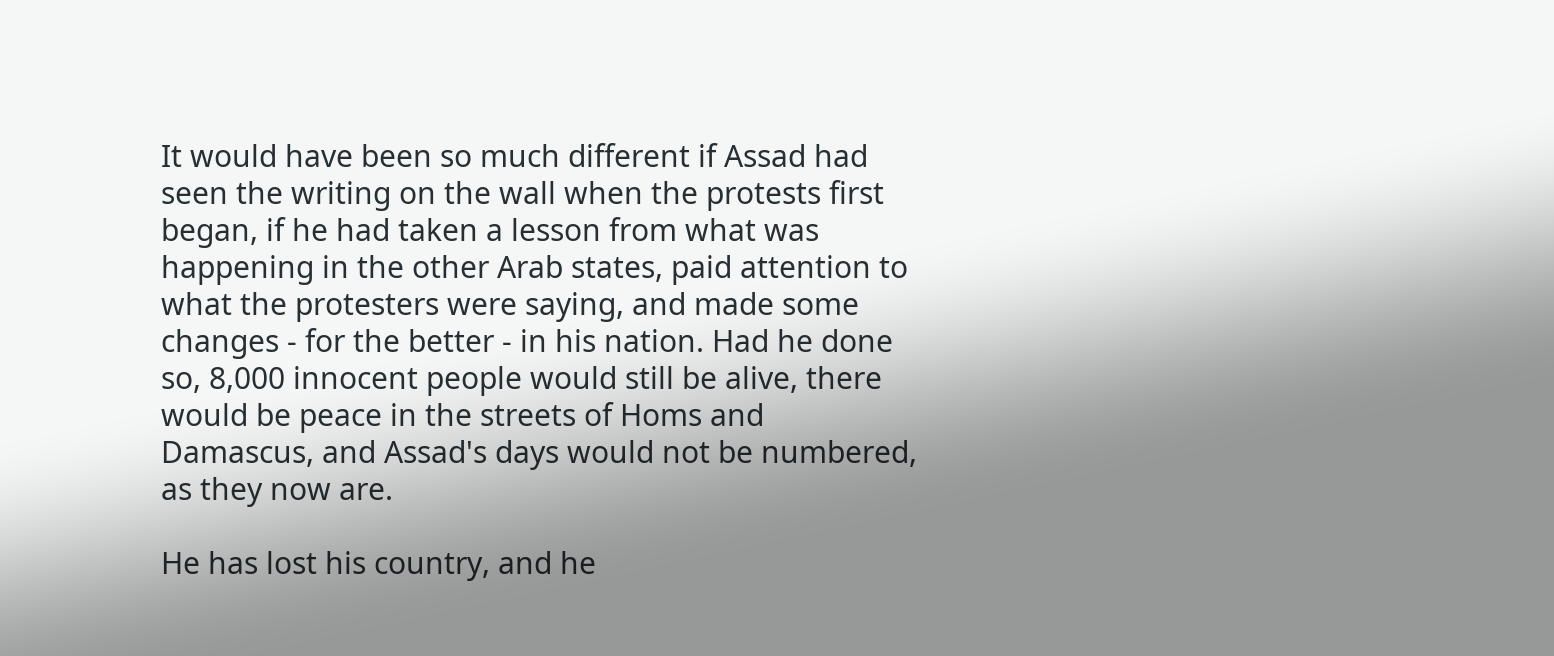It would have been so much different if Assad had seen the writing on the wall when the protests first began, if he had taken a lesson from what was happening in the other Arab states, paid attention to what the protesters were saying, and made some changes - for the better - in his nation. Had he done so, 8,000 innocent people would still be alive, there would be peace in the streets of Homs and Damascus, and Assad's days would not be numbered, as they now are.

He has lost his country, and he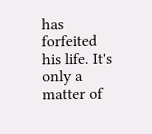has forfeited his life. It's only a matter of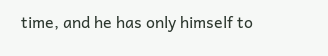time, and he has only himself to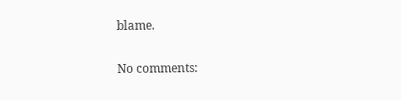blame.

No comments: